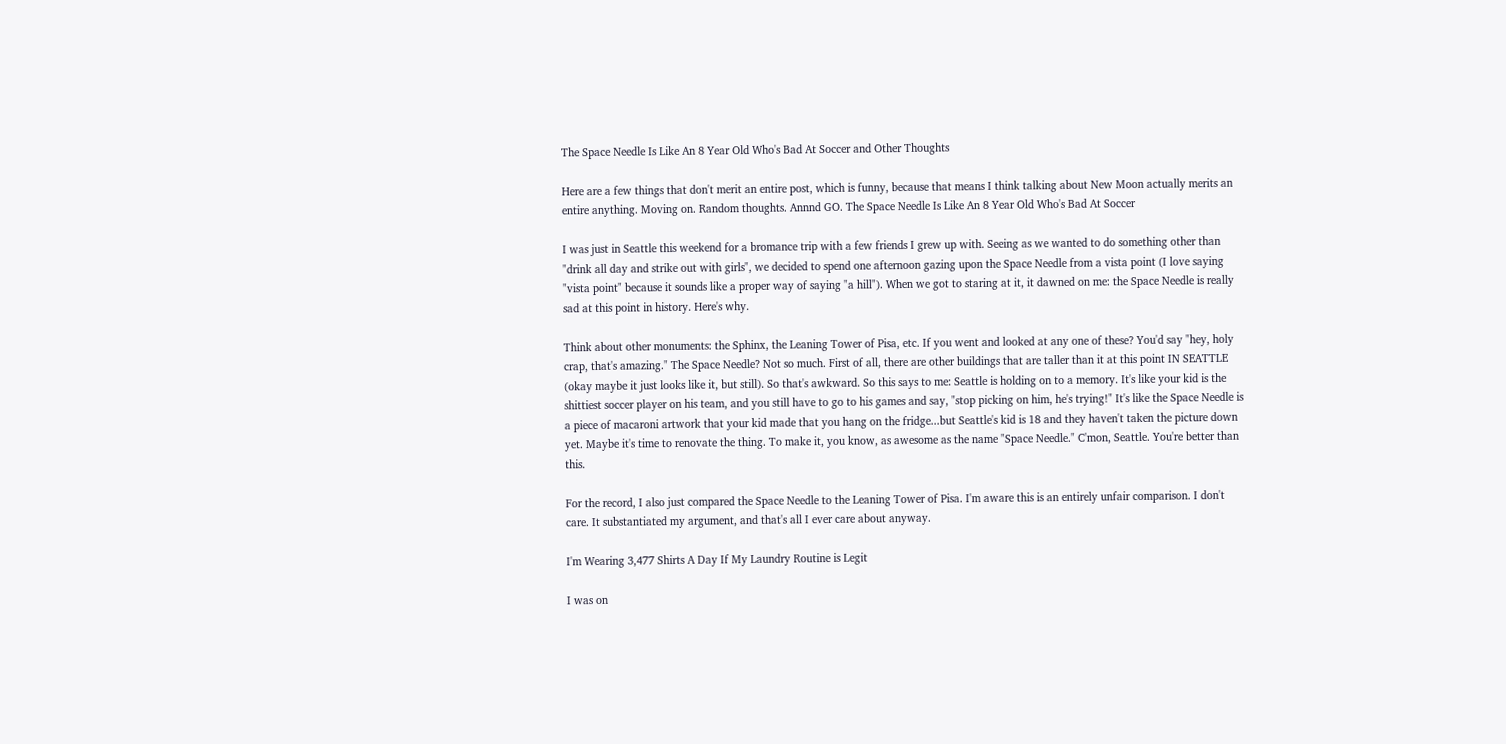The Space Needle Is Like An 8 Year Old Who's Bad At Soccer and Other Thoughts

Here are a few things that don't merit an entire post, which is funny, because that means I think talking about New Moon actually merits an entire anything. Moving on. Random thoughts. Annnd GO. The Space Needle Is Like An 8 Year Old Who's Bad At Soccer

I was just in Seattle this weekend for a bromance trip with a few friends I grew up with. Seeing as we wanted to do something other than "drink all day and strike out with girls", we decided to spend one afternoon gazing upon the Space Needle from a vista point (I love saying "vista point" because it sounds like a proper way of saying "a hill"). When we got to staring at it, it dawned on me: the Space Needle is really sad at this point in history. Here's why.

Think about other monuments: the Sphinx, the Leaning Tower of Pisa, etc. If you went and looked at any one of these? You'd say "hey, holy crap, that's amazing." The Space Needle? Not so much. First of all, there are other buildings that are taller than it at this point IN SEATTLE (okay maybe it just looks like it, but still). So that's awkward. So this says to me: Seattle is holding on to a memory. It's like your kid is the shittiest soccer player on his team, and you still have to go to his games and say, "stop picking on him, he's trying!" It's like the Space Needle is a piece of macaroni artwork that your kid made that you hang on the fridge...but Seattle's kid is 18 and they haven't taken the picture down yet. Maybe it's time to renovate the thing. To make it, you know, as awesome as the name "Space Needle." C'mon, Seattle. You're better than this.

For the record, I also just compared the Space Needle to the Leaning Tower of Pisa. I'm aware this is an entirely unfair comparison. I don't care. It substantiated my argument, and that's all I ever care about anyway.

I'm Wearing 3,477 Shirts A Day If My Laundry Routine is Legit

I was on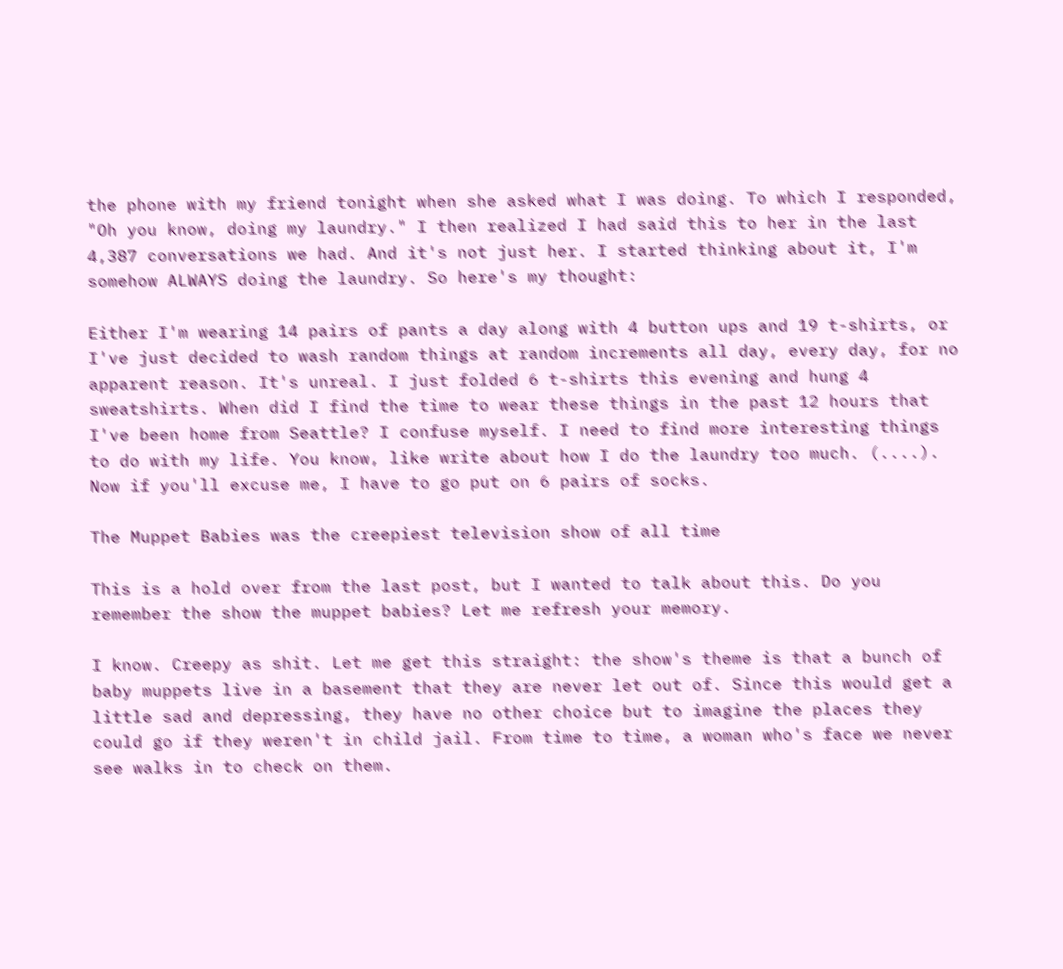the phone with my friend tonight when she asked what I was doing. To which I responded, "Oh you know, doing my laundry." I then realized I had said this to her in the last 4,387 conversations we had. And it's not just her. I started thinking about it, I'm somehow ALWAYS doing the laundry. So here's my thought:

Either I'm wearing 14 pairs of pants a day along with 4 button ups and 19 t-shirts, or I've just decided to wash random things at random increments all day, every day, for no apparent reason. It's unreal. I just folded 6 t-shirts this evening and hung 4 sweatshirts. When did I find the time to wear these things in the past 12 hours that I've been home from Seattle? I confuse myself. I need to find more interesting things to do with my life. You know, like write about how I do the laundry too much. (....). Now if you'll excuse me, I have to go put on 6 pairs of socks.

The Muppet Babies was the creepiest television show of all time

This is a hold over from the last post, but I wanted to talk about this. Do you remember the show the muppet babies? Let me refresh your memory.

I know. Creepy as shit. Let me get this straight: the show's theme is that a bunch of baby muppets live in a basement that they are never let out of. Since this would get a little sad and depressing, they have no other choice but to imagine the places they could go if they weren't in child jail. From time to time, a woman who's face we never see walks in to check on them.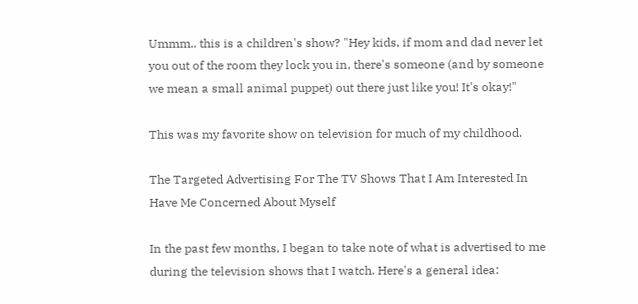Ummm.. this is a children's show? "Hey kids, if mom and dad never let you out of the room they lock you in, there's someone (and by someone we mean a small animal puppet) out there just like you! It's okay!"

This was my favorite show on television for much of my childhood.

The Targeted Advertising For The TV Shows That I Am Interested In Have Me Concerned About Myself

In the past few months, I began to take note of what is advertised to me during the television shows that I watch. Here's a general idea: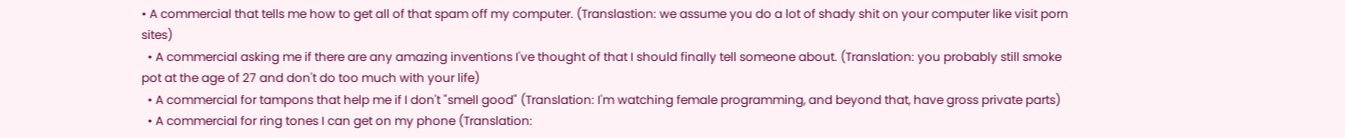• A commercial that tells me how to get all of that spam off my computer. (Translastion: we assume you do a lot of shady shit on your computer like visit porn sites)
  • A commercial asking me if there are any amazing inventions I've thought of that I should finally tell someone about. (Translation: you probably still smoke pot at the age of 27 and don't do too much with your life)
  • A commercial for tampons that help me if I don't "smell good" (Translation: I'm watching female programming, and beyond that, have gross private parts)
  • A commercial for ring tones I can get on my phone (Translation: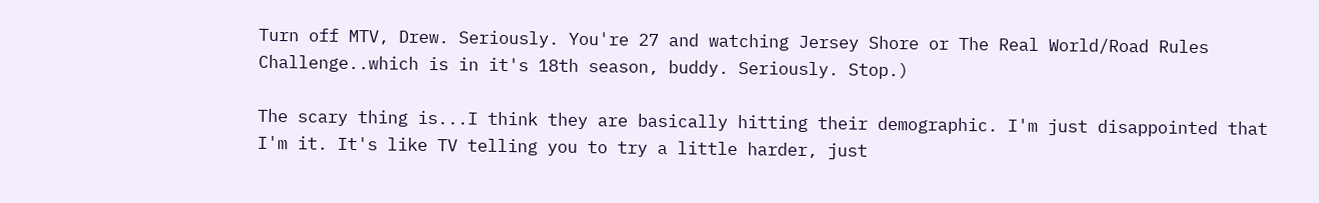Turn off MTV, Drew. Seriously. You're 27 and watching Jersey Shore or The Real World/Road Rules Challenge..which is in it's 18th season, buddy. Seriously. Stop.)

The scary thing is...I think they are basically hitting their demographic. I'm just disappointed that I'm it. It's like TV telling you to try a little harder, just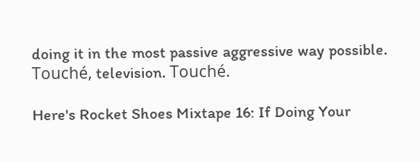doing it in the most passive aggressive way possible. Touché, television. Touché.

Here's Rocket Shoes Mixtape 16: If Doing Your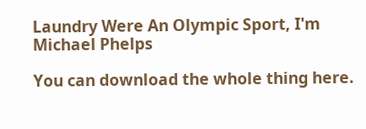Laundry Were An Olympic Sport, I'm Michael Phelps

You can download the whole thing here.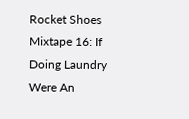Rocket Shoes Mixtape 16: If Doing Laundry Were An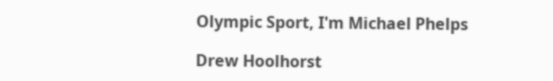Olympic Sport, I'm Michael Phelps

Drew Hoolhorst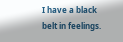I have a black belt in feelings.